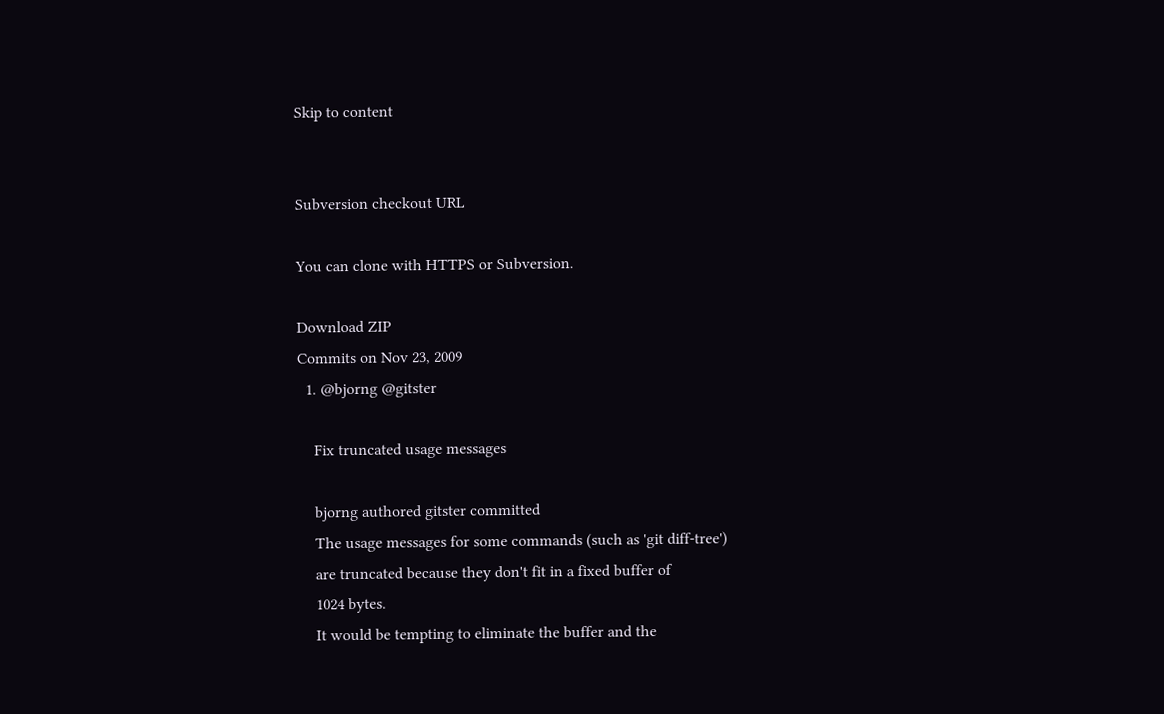Skip to content


Subversion checkout URL

You can clone with HTTPS or Subversion.

Download ZIP
Commits on Nov 23, 2009
  1. @bjorng @gitster

    Fix truncated usage messages

    bjorng authored gitster committed
    The usage messages for some commands (such as 'git diff-tree')
    are truncated because they don't fit in a fixed buffer of
    1024 bytes.
    It would be tempting to eliminate the buffer and the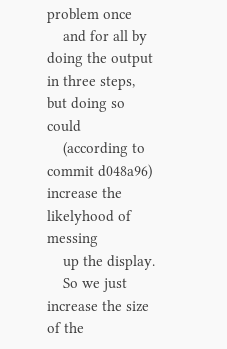problem once
    and for all by doing the output in three steps, but doing so could
    (according to commit d048a96) increase the likelyhood of messing
    up the display.
    So we just increase the size of the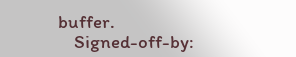buffer.
    Signed-off-by: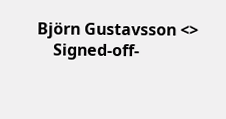Björn Gustavsson <>
    Signed-off-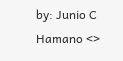by: Junio C Hamano <>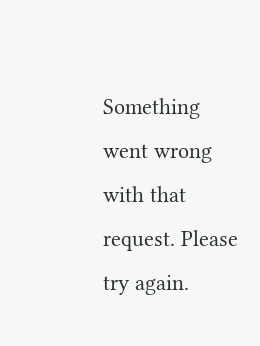Something went wrong with that request. Please try again.